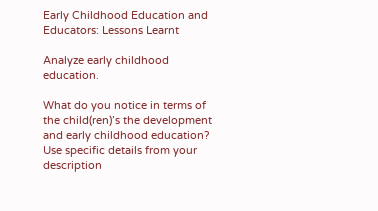Early Childhood Education and Educators: Lessons Learnt

Analyze early childhood education.

What do you notice in terms of the child(ren)’s the development and early childhood education? Use specific details from your description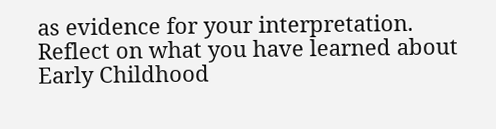as evidence for your interpretation. Reflect on what you have learned about Early Childhood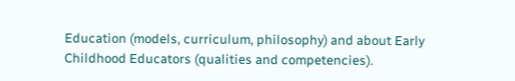Education (models, curriculum, philosophy) and about Early Childhood Educators (qualities and competencies).